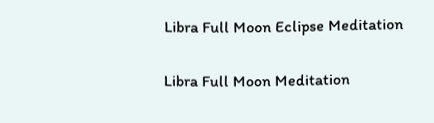Libra Full Moon Eclipse Meditation

Libra Full Moon Meditation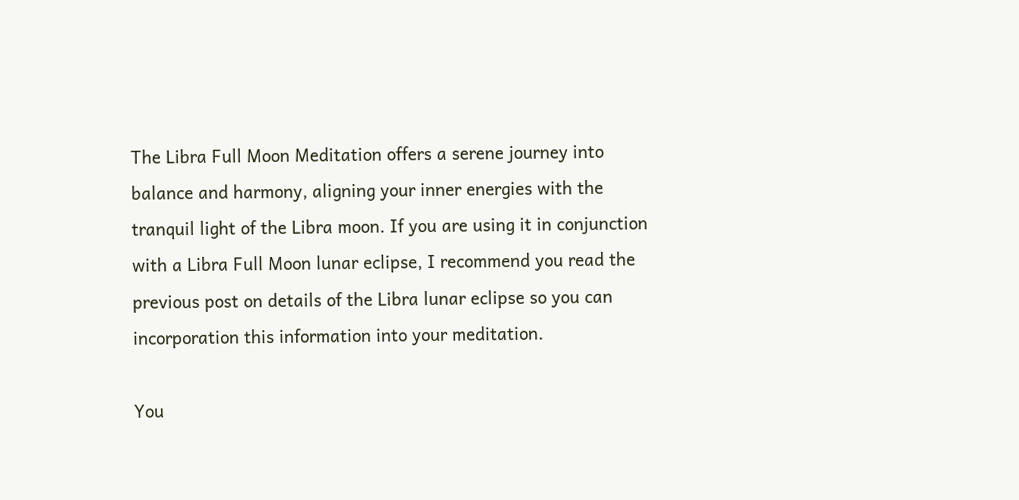The Libra Full Moon Meditation offers a serene journey into balance and harmony, aligning your inner energies with the tranquil light of the Libra moon. If you are using it in conjunction with a Libra Full Moon lunar eclipse, I recommend you read the previous post on details of the Libra lunar eclipse so you can incorporation this information into your meditation.

You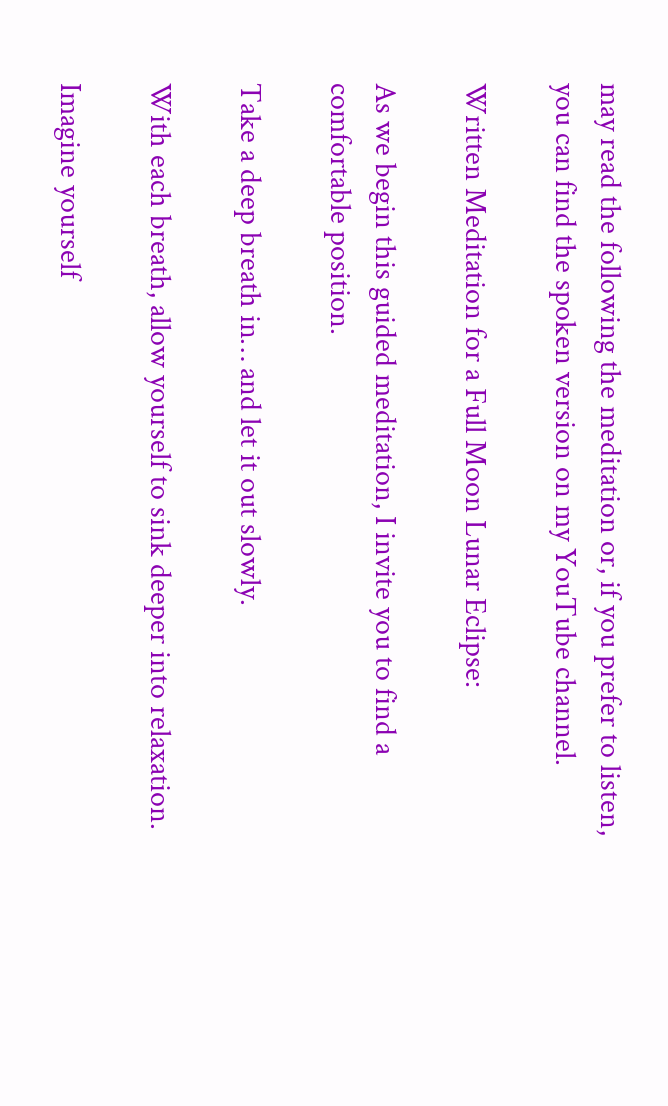may read the following the meditation or, if you prefer to listen, you can find the spoken version on my YouTube channel.

Written Meditation for a Full Moon Lunar Eclipse:

As we begin this guided meditation, I invite you to find a comfortable position.

Take a deep breath in… and let it out slowly.

With each breath, allow yourself to sink deeper into relaxation.

Imagine yourself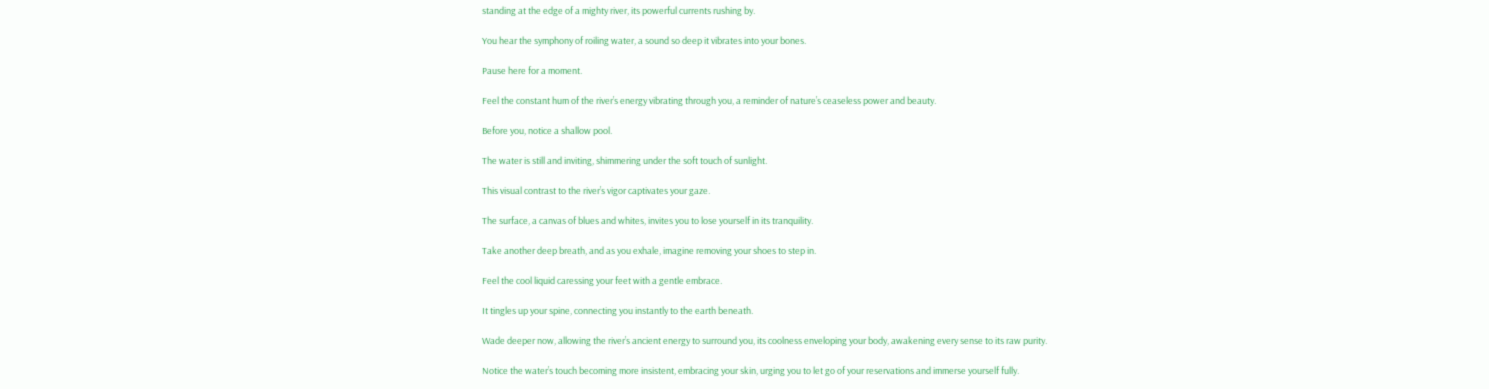standing at the edge of a mighty river, its powerful currents rushing by.

You hear the symphony of roiling water, a sound so deep it vibrates into your bones.

Pause here for a moment.

Feel the constant hum of the river’s energy vibrating through you, a reminder of nature’s ceaseless power and beauty.

Before you, notice a shallow pool.

The water is still and inviting, shimmering under the soft touch of sunlight.

This visual contrast to the river’s vigor captivates your gaze.

The surface, a canvas of blues and whites, invites you to lose yourself in its tranquility.

Take another deep breath, and as you exhale, imagine removing your shoes to step in.

Feel the cool liquid caressing your feet with a gentle embrace.

It tingles up your spine, connecting you instantly to the earth beneath.

Wade deeper now, allowing the river’s ancient energy to surround you, its coolness enveloping your body, awakening every sense to its raw purity.

Notice the water’s touch becoming more insistent, embracing your skin, urging you to let go of your reservations and immerse yourself fully.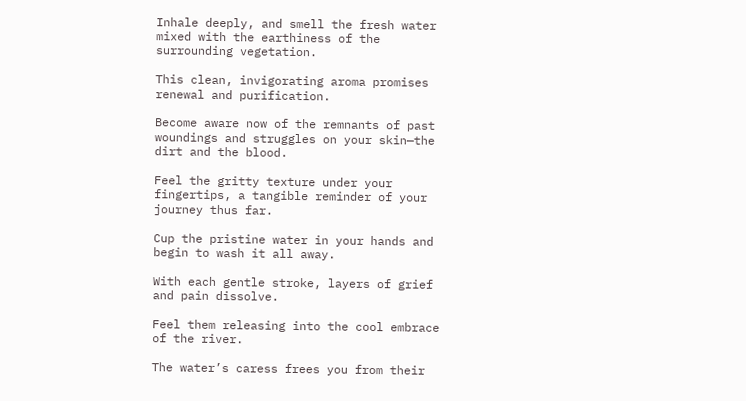Inhale deeply, and smell the fresh water mixed with the earthiness of the surrounding vegetation.

This clean, invigorating aroma promises renewal and purification.

Become aware now of the remnants of past woundings and struggles on your skin—the dirt and the blood.

Feel the gritty texture under your fingertips, a tangible reminder of your journey thus far.

Cup the pristine water in your hands and begin to wash it all away.

With each gentle stroke, layers of grief and pain dissolve.

Feel them releasing into the cool embrace of the river.

The water’s caress frees you from their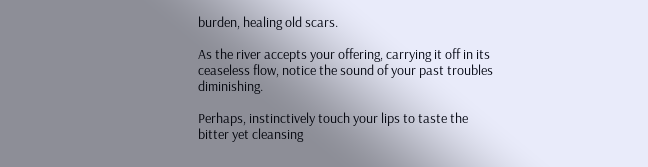burden, healing old scars.

As the river accepts your offering, carrying it off in its ceaseless flow, notice the sound of your past troubles diminishing.

Perhaps, instinctively touch your lips to taste the bitter yet cleansing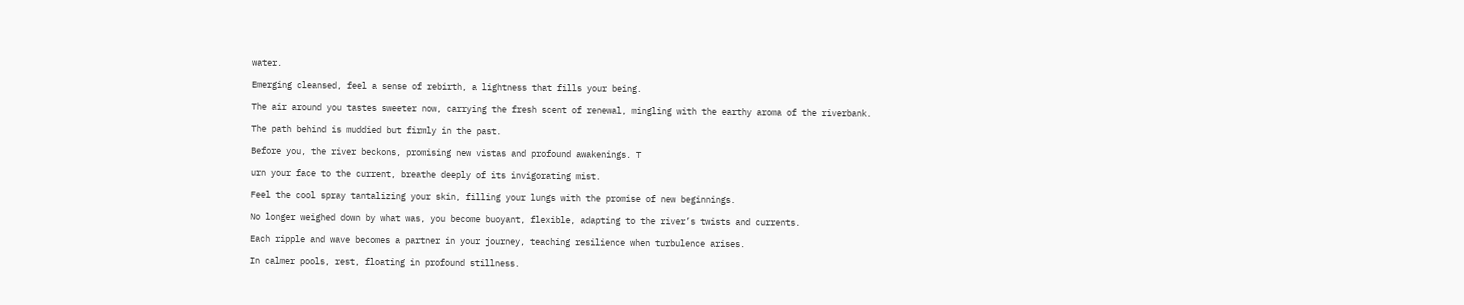water.

Emerging cleansed, feel a sense of rebirth, a lightness that fills your being.

The air around you tastes sweeter now, carrying the fresh scent of renewal, mingling with the earthy aroma of the riverbank.

The path behind is muddied but firmly in the past.

Before you, the river beckons, promising new vistas and profound awakenings. T

urn your face to the current, breathe deeply of its invigorating mist.

Feel the cool spray tantalizing your skin, filling your lungs with the promise of new beginnings.

No longer weighed down by what was, you become buoyant, flexible, adapting to the river’s twists and currents.

Each ripple and wave becomes a partner in your journey, teaching resilience when turbulence arises.

In calmer pools, rest, floating in profound stillness.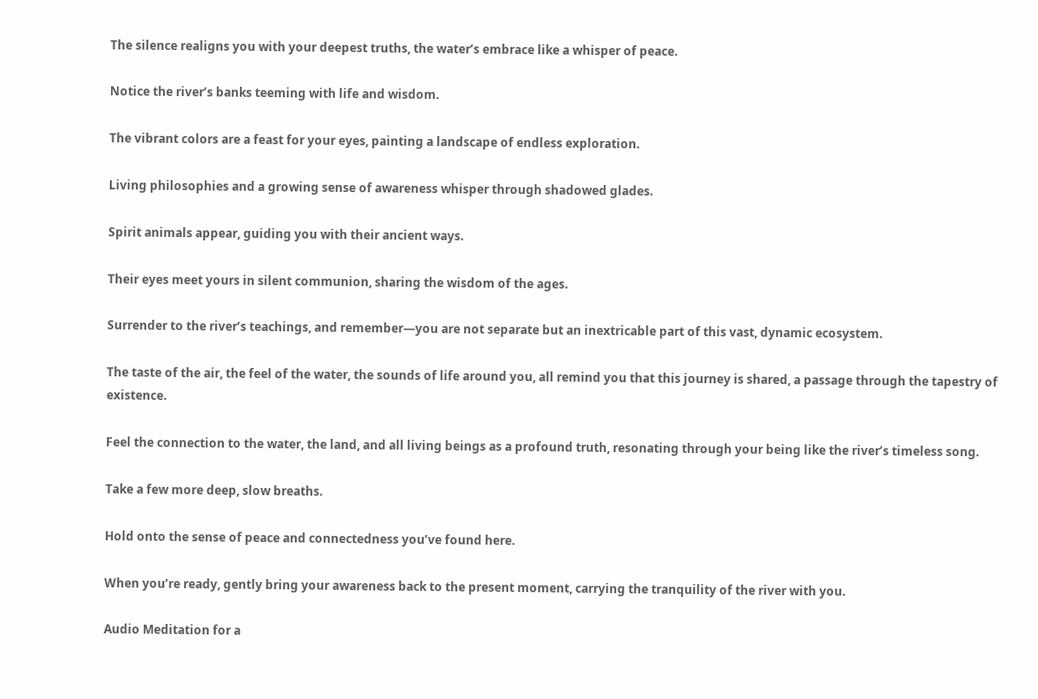The silence realigns you with your deepest truths, the water’s embrace like a whisper of peace.

Notice the river’s banks teeming with life and wisdom.

The vibrant colors are a feast for your eyes, painting a landscape of endless exploration.

Living philosophies and a growing sense of awareness whisper through shadowed glades.

Spirit animals appear, guiding you with their ancient ways.

Their eyes meet yours in silent communion, sharing the wisdom of the ages.

Surrender to the river’s teachings, and remember—you are not separate but an inextricable part of this vast, dynamic ecosystem.

The taste of the air, the feel of the water, the sounds of life around you, all remind you that this journey is shared, a passage through the tapestry of existence.

Feel the connection to the water, the land, and all living beings as a profound truth, resonating through your being like the river’s timeless song.

Take a few more deep, slow breaths.

Hold onto the sense of peace and connectedness you’ve found here.

When you’re ready, gently bring your awareness back to the present moment, carrying the tranquility of the river with you.

Audio Meditation for a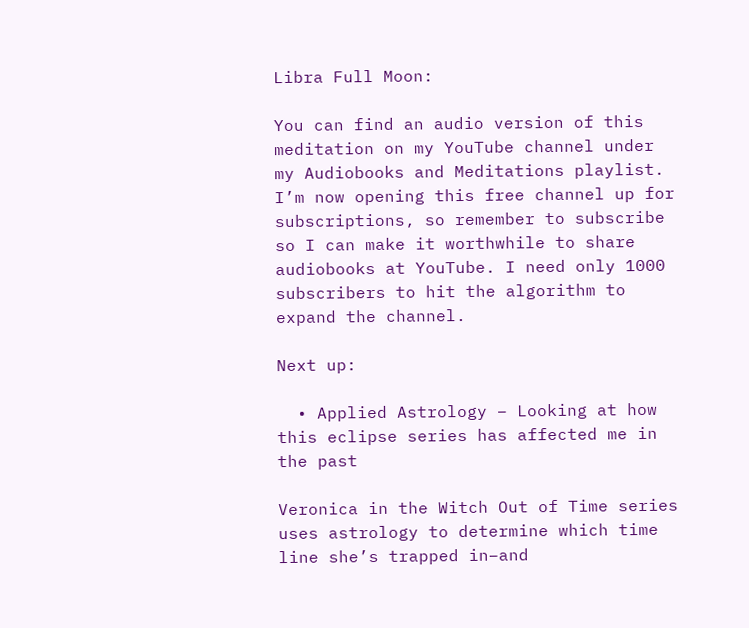Libra Full Moon:

You can find an audio version of this meditation on my YouTube channel under my Audiobooks and Meditations playlist. I’m now opening this free channel up for subscriptions, so remember to subscribe so I can make it worthwhile to share audiobooks at YouTube. I need only 1000 subscribers to hit the algorithm to expand the channel.

Next up:

  • Applied Astrology – Looking at how this eclipse series has affected me in the past

Veronica in the Witch Out of Time series uses astrology to determine which time line she’s trapped in–and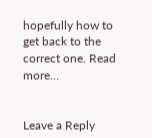hopefully how to get back to the correct one. Read more…


Leave a Reply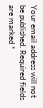Your email address will not be published. Required fields are marked *